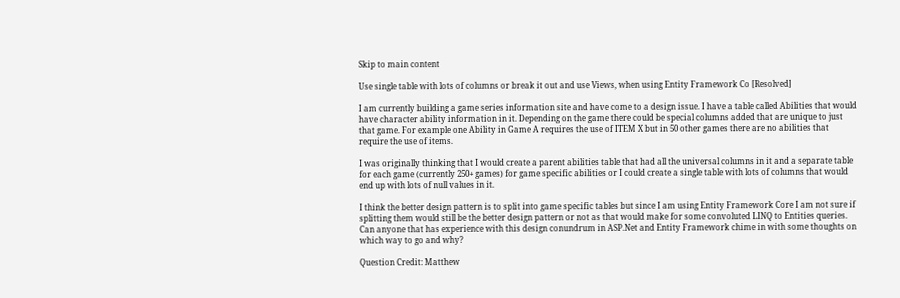Skip to main content

Use single table with lots of columns or break it out and use Views, when using Entity Framework Co [Resolved]

I am currently building a game series information site and have come to a design issue. I have a table called Abilities that would have character ability information in it. Depending on the game there could be special columns added that are unique to just that game. For example one Ability in Game A requires the use of ITEM X but in 50 other games there are no abilities that require the use of items.

I was originally thinking that I would create a parent abilities table that had all the universal columns in it and a separate table for each game (currently 250+ games) for game specific abilities or I could create a single table with lots of columns that would end up with lots of null values in it.

I think the better design pattern is to split into game specific tables but since I am using Entity Framework Core I am not sure if splitting them would still be the better design pattern or not as that would make for some convoluted LINQ to Entities queries. Can anyone that has experience with this design conundrum in ASP.Net and Entity Framework chime in with some thoughts on which way to go and why?

Question Credit: Matthew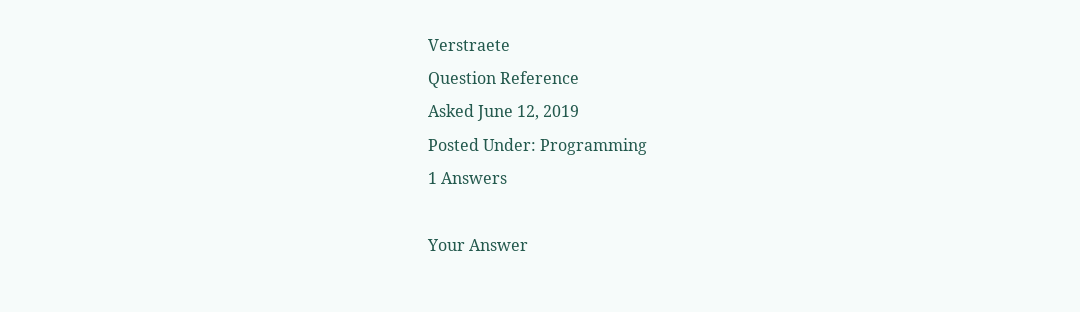Verstraete
Question Reference
Asked June 12, 2019
Posted Under: Programming
1 Answers

Your Answer